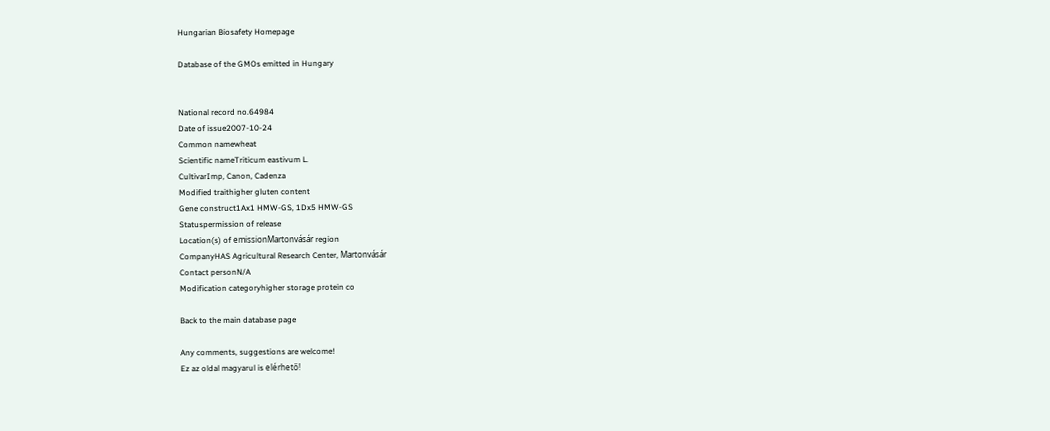Hungarian Biosafety Homepage

Database of the GMOs emitted in Hungary


National record no.64984
Date of issue2007-10-24
Common namewheat
Scientific nameTriticum eastivum L.
CultivarImp, Canon, Cadenza
Modified traithigher gluten content
Gene construct1Ax1 HMW-GS, 1Dx5 HMW-GS
Statuspermission of release
Location(s) of emissionMartonvásár region
CompanyHAS Agricultural Research Center, Martonvásár
Contact personN/A
Modification categoryhigher storage protein co

Back to the main database page

Any comments, suggestions are welcome!
Ez az oldal magyarul is elérhető!